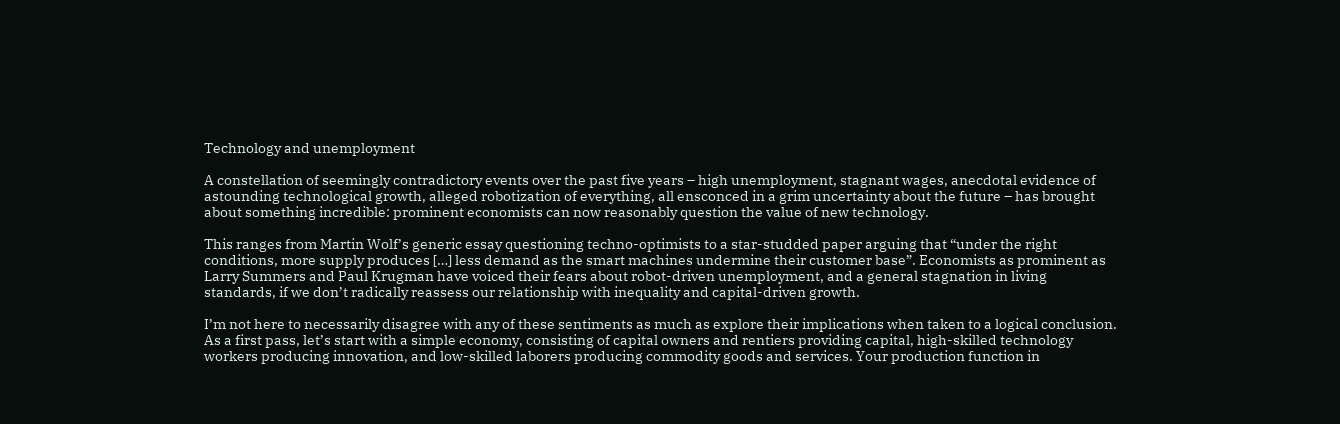Technology and unemployment

A constellation of seemingly contradictory events over the past five years – high unemployment, stagnant wages, anecdotal evidence of astounding technological growth, alleged robotization of everything, all ensconced in a grim uncertainty about the future – has brought about something incredible: prominent economists can now reasonably question the value of new technology.

This ranges from Martin Wolf’s generic essay questioning techno-optimists to a star-studded paper arguing that “under the right conditions, more supply produces […] less demand as the smart machines undermine their customer base”. Economists as prominent as Larry Summers and Paul Krugman have voiced their fears about robot-driven unemployment, and a general stagnation in living standards, if we don’t radically reassess our relationship with inequality and capital-driven growth.

I’m not here to necessarily disagree with any of these sentiments as much as explore their implications when taken to a logical conclusion. As a first pass, let’s start with a simple economy, consisting of capital owners and rentiers providing capital, high-skilled technology workers producing innovation, and low-skilled laborers producing commodity goods and services. Your production function in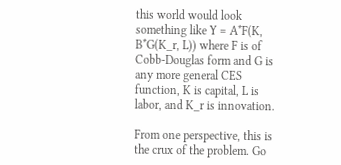this world would look something like Y = A*F(K, B*G(K_r, L)) where F is of Cobb-Douglas form and G is any more general CES function, K is capital, L is labor, and K_r is innovation.

From one perspective, this is the crux of the problem. Go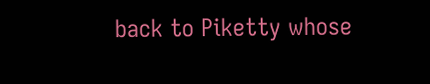back to Piketty whose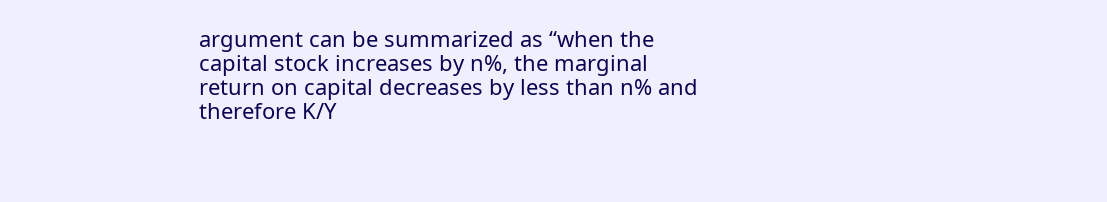argument can be summarized as “when the capital stock increases by n%, the marginal return on capital decreases by less than n% and therefore K/Y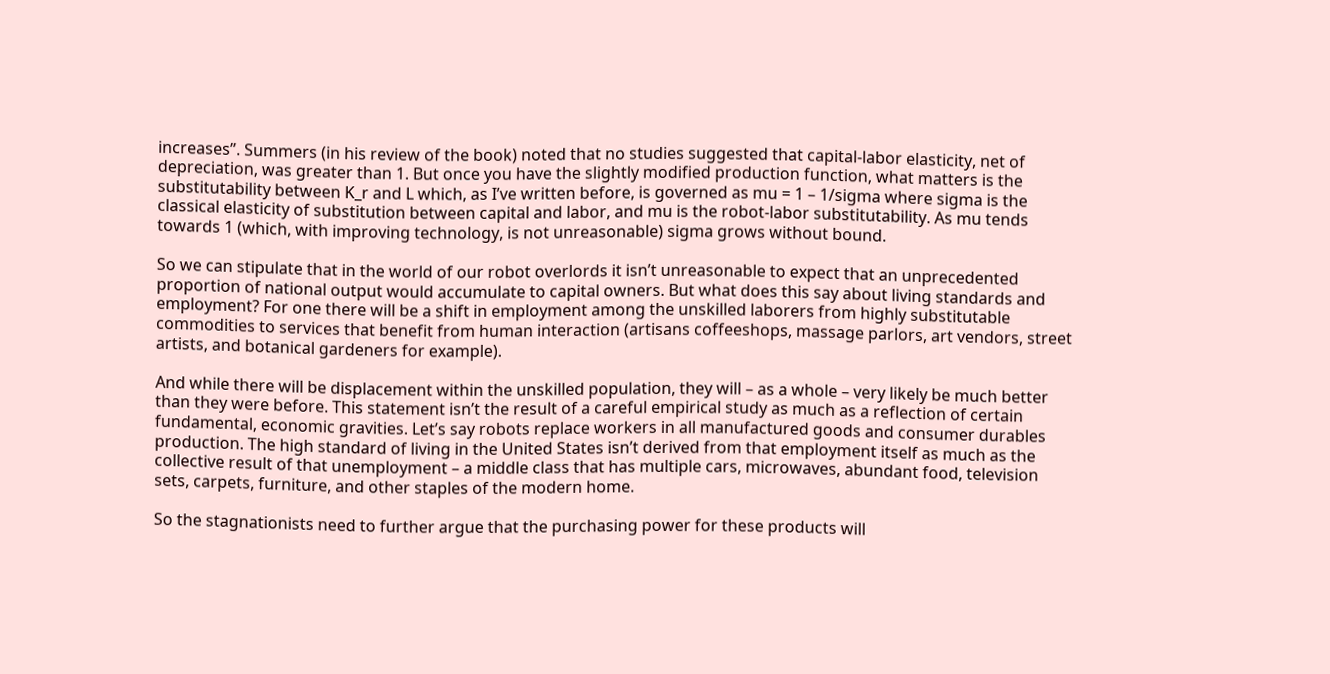increases”. Summers (in his review of the book) noted that no studies suggested that capital-labor elasticity, net of depreciation, was greater than 1. But once you have the slightly modified production function, what matters is the substitutability between K_r and L which, as I’ve written before, is governed as mu = 1 – 1/sigma where sigma is the classical elasticity of substitution between capital and labor, and mu is the robot-labor substitutability. As mu tends towards 1 (which, with improving technology, is not unreasonable) sigma grows without bound.

So we can stipulate that in the world of our robot overlords it isn’t unreasonable to expect that an unprecedented proportion of national output would accumulate to capital owners. But what does this say about living standards and employment? For one there will be a shift in employment among the unskilled laborers from highly substitutable commodities to services that benefit from human interaction (artisans coffeeshops, massage parlors, art vendors, street artists, and botanical gardeners for example).

And while there will be displacement within the unskilled population, they will – as a whole – very likely be much better than they were before. This statement isn’t the result of a careful empirical study as much as a reflection of certain fundamental, economic gravities. Let’s say robots replace workers in all manufactured goods and consumer durables production. The high standard of living in the United States isn’t derived from that employment itself as much as the collective result of that unemployment – a middle class that has multiple cars, microwaves, abundant food, television sets, carpets, furniture, and other staples of the modern home.

So the stagnationists need to further argue that the purchasing power for these products will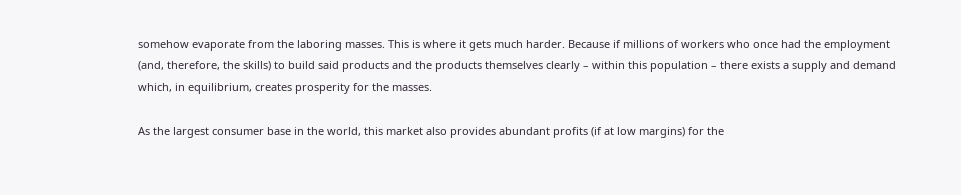somehow evaporate from the laboring masses. This is where it gets much harder. Because if millions of workers who once had the employment (and, therefore, the skills) to build said products and the products themselves clearly – within this population – there exists a supply and demand which, in equilibrium, creates prosperity for the masses.

As the largest consumer base in the world, this market also provides abundant profits (if at low margins) for the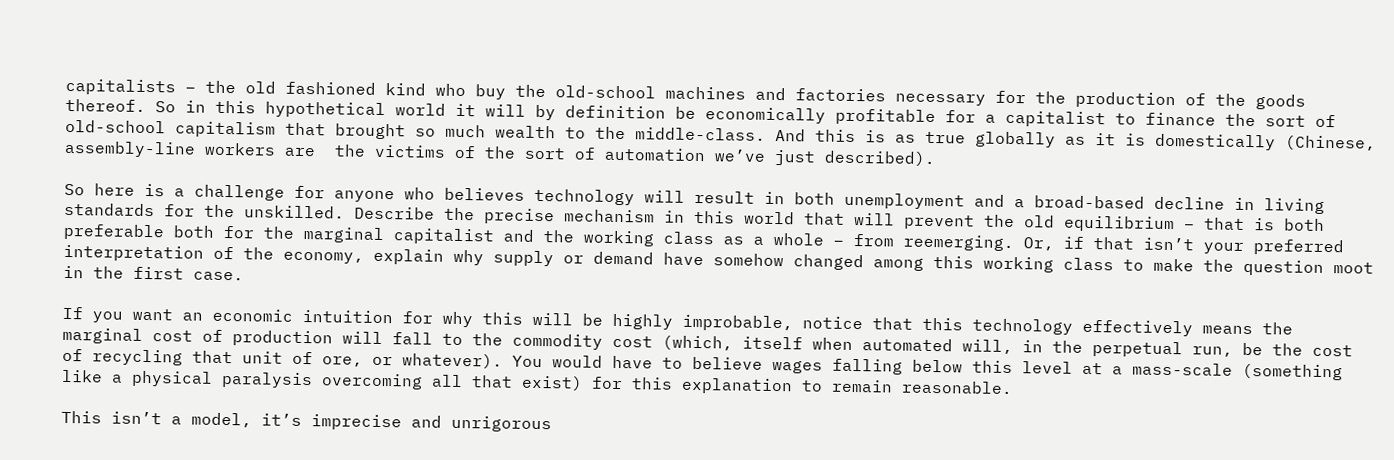capitalists – the old fashioned kind who buy the old-school machines and factories necessary for the production of the goods thereof. So in this hypothetical world it will by definition be economically profitable for a capitalist to finance the sort of old-school capitalism that brought so much wealth to the middle-class. And this is as true globally as it is domestically (Chinese, assembly-line workers are  the victims of the sort of automation we’ve just described).

So here is a challenge for anyone who believes technology will result in both unemployment and a broad-based decline in living standards for the unskilled. Describe the precise mechanism in this world that will prevent the old equilibrium – that is both preferable both for the marginal capitalist and the working class as a whole – from reemerging. Or, if that isn’t your preferred interpretation of the economy, explain why supply or demand have somehow changed among this working class to make the question moot in the first case.

If you want an economic intuition for why this will be highly improbable, notice that this technology effectively means the marginal cost of production will fall to the commodity cost (which, itself when automated will, in the perpetual run, be the cost of recycling that unit of ore, or whatever). You would have to believe wages falling below this level at a mass-scale (something like a physical paralysis overcoming all that exist) for this explanation to remain reasonable.

This isn’t a model, it’s imprecise and unrigorous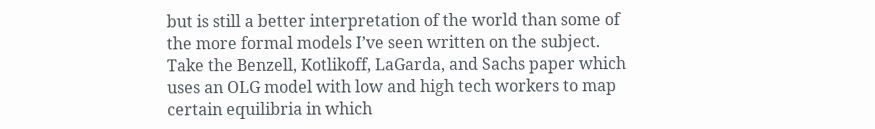but is still a better interpretation of the world than some of the more formal models I’ve seen written on the subject. Take the Benzell, Kotlikoff, LaGarda, and Sachs paper which uses an OLG model with low and high tech workers to map certain equilibria in which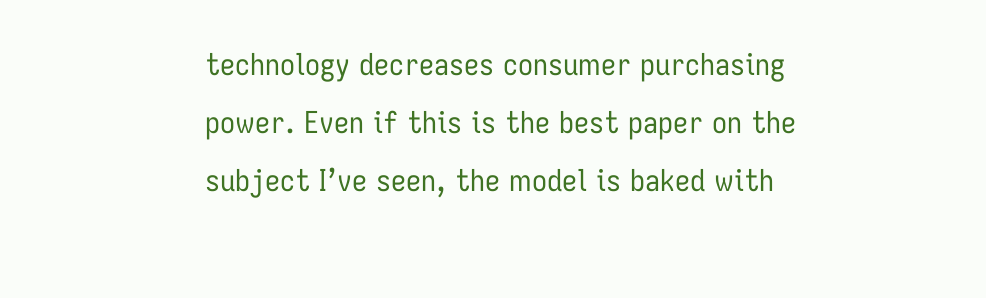technology decreases consumer purchasing power. Even if this is the best paper on the subject I’ve seen, the model is baked with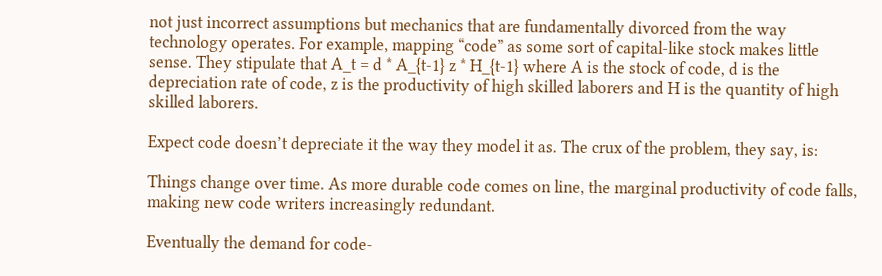not just incorrect assumptions but mechanics that are fundamentally divorced from the way technology operates. For example, mapping “code” as some sort of capital-like stock makes little sense. They stipulate that A_t = d * A_{t-1} z * H_{t-1} where A is the stock of code, d is the depreciation rate of code, z is the productivity of high skilled laborers and H is the quantity of high skilled laborers.

Expect code doesn’t depreciate it the way they model it as. The crux of the problem, they say, is:

Things change over time. As more durable code comes on line, the marginal productivity of code falls, making new code writers increasingly redundant.

Eventually the demand for code-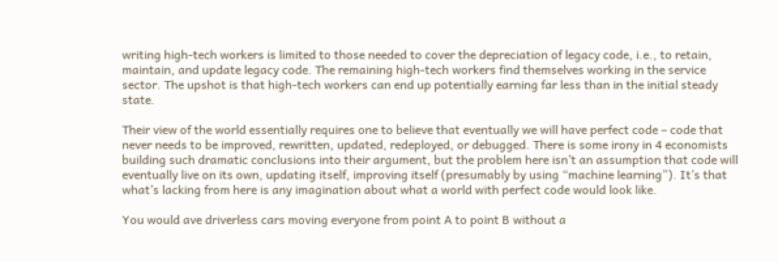writing high-tech workers is limited to those needed to cover the depreciation of legacy code, i.e., to retain, maintain, and update legacy code. The remaining high-tech workers find themselves working in the service sector. The upshot is that high-tech workers can end up potentially earning far less than in the initial steady state.

Their view of the world essentially requires one to believe that eventually we will have perfect code – code that never needs to be improved, rewritten, updated, redeployed, or debugged. There is some irony in 4 economists building such dramatic conclusions into their argument, but the problem here isn’t an assumption that code will eventually live on its own, updating itself, improving itself (presumably by using “machine learning”). It’s that what’s lacking from here is any imagination about what a world with perfect code would look like.

You would ave driverless cars moving everyone from point A to point B without a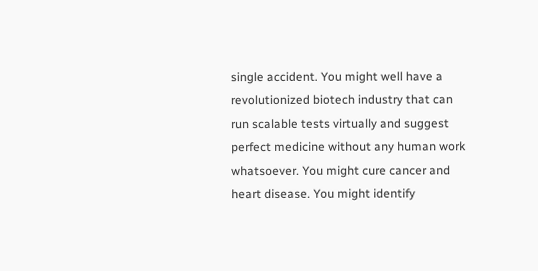single accident. You might well have a revolutionized biotech industry that can run scalable tests virtually and suggest perfect medicine without any human work whatsoever. You might cure cancer and heart disease. You might identify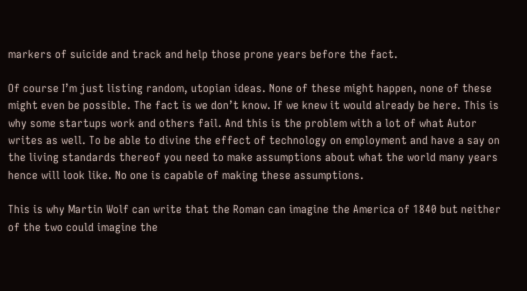markers of suicide and track and help those prone years before the fact.

Of course I’m just listing random, utopian ideas. None of these might happen, none of these might even be possible. The fact is we don’t know. If we knew it would already be here. This is why some startups work and others fail. And this is the problem with a lot of what Autor writes as well. To be able to divine the effect of technology on employment and have a say on the living standards thereof you need to make assumptions about what the world many years hence will look like. No one is capable of making these assumptions.

This is why Martin Wolf can write that the Roman can imagine the America of 1840 but neither of the two could imagine the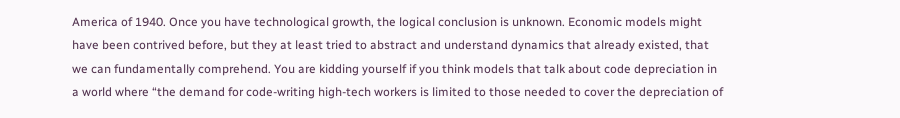America of 1940. Once you have technological growth, the logical conclusion is unknown. Economic models might have been contrived before, but they at least tried to abstract and understand dynamics that already existed, that we can fundamentally comprehend. You are kidding yourself if you think models that talk about code depreciation in a world where “the demand for code-writing high-tech workers is limited to those needed to cover the depreciation of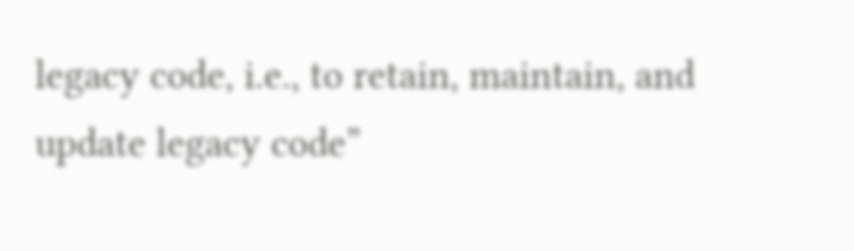legacy code, i.e., to retain, maintain, and update legacy code”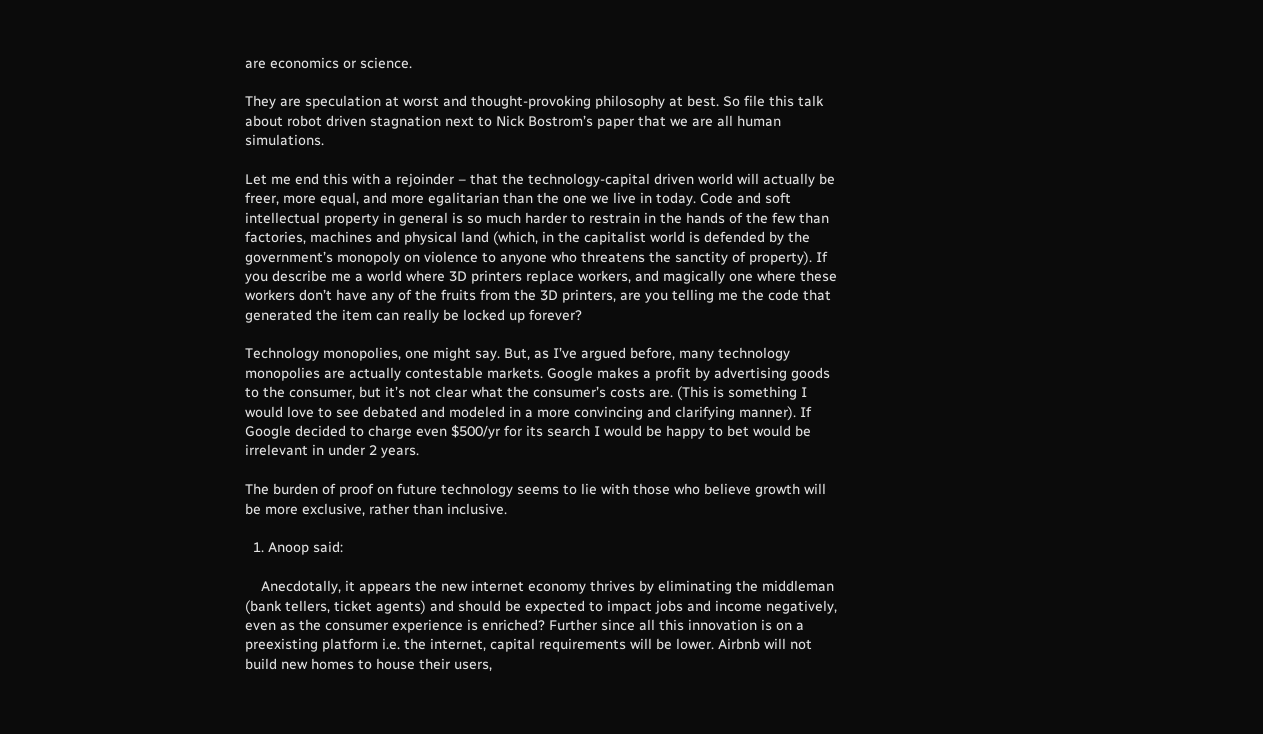are economics or science.

They are speculation at worst and thought-provoking philosophy at best. So file this talk about robot driven stagnation next to Nick Bostrom’s paper that we are all human simulations.

Let me end this with a rejoinder – that the technology-capital driven world will actually be freer, more equal, and more egalitarian than the one we live in today. Code and soft intellectual property in general is so much harder to restrain in the hands of the few than factories, machines and physical land (which, in the capitalist world is defended by the government’s monopoly on violence to anyone who threatens the sanctity of property). If you describe me a world where 3D printers replace workers, and magically one where these workers don’t have any of the fruits from the 3D printers, are you telling me the code that generated the item can really be locked up forever?

Technology monopolies, one might say. But, as I’ve argued before, many technology monopolies are actually contestable markets. Google makes a profit by advertising goods to the consumer, but it’s not clear what the consumer’s costs are. (This is something I would love to see debated and modeled in a more convincing and clarifying manner). If Google decided to charge even $500/yr for its search I would be happy to bet would be irrelevant in under 2 years.

The burden of proof on future technology seems to lie with those who believe growth will be more exclusive, rather than inclusive.

  1. Anoop said:

    Anecdotally, it appears the new internet economy thrives by eliminating the middleman (bank tellers, ticket agents) and should be expected to impact jobs and income negatively, even as the consumer experience is enriched? Further since all this innovation is on a preexisting platform i.e. the internet, capital requirements will be lower. Airbnb will not build new homes to house their users,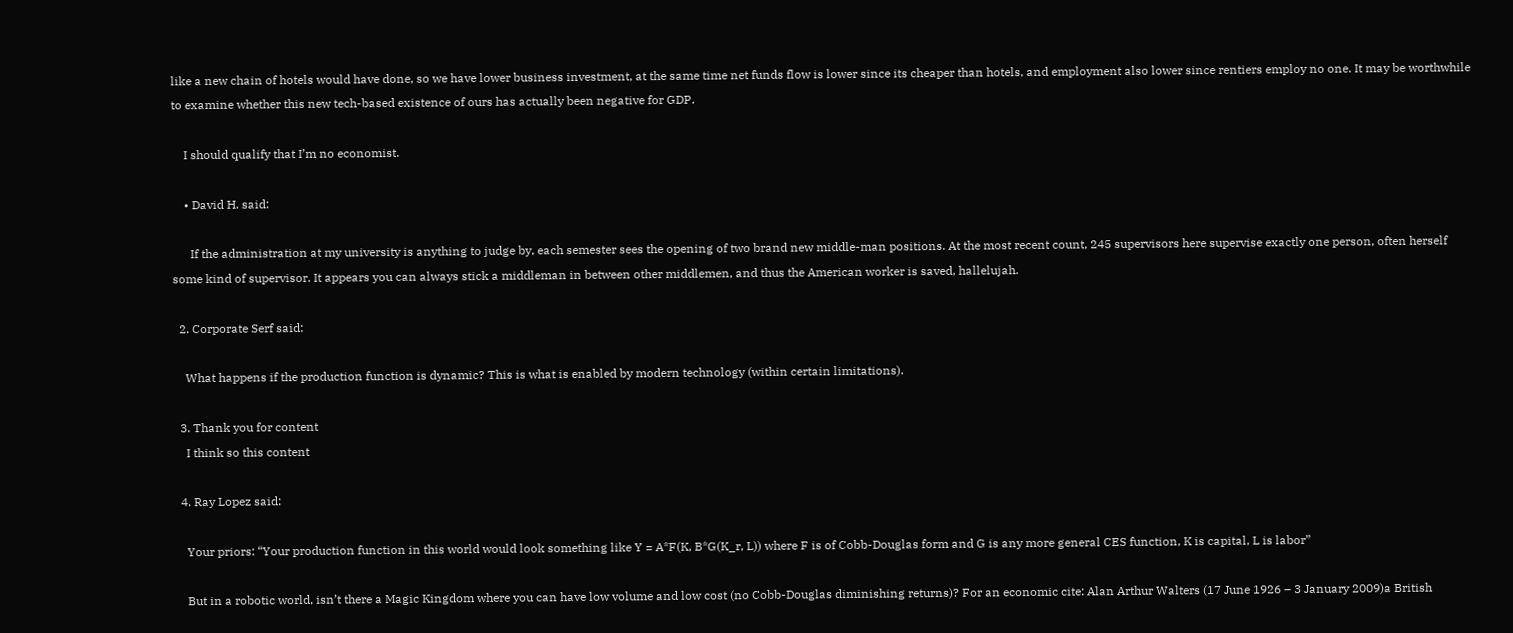like a new chain of hotels would have done, so we have lower business investment, at the same time net funds flow is lower since its cheaper than hotels, and employment also lower since rentiers employ no one. It may be worthwhile to examine whether this new tech-based existence of ours has actually been negative for GDP.

    I should qualify that I’m no economist.

    • David H. said:

      If the administration at my university is anything to judge by, each semester sees the opening of two brand new middle-man positions. At the most recent count, 245 supervisors here supervise exactly one person, often herself some kind of supervisor. It appears you can always stick a middleman in between other middlemen, and thus the American worker is saved, hallelujah.

  2. Corporate Serf said:

    What happens if the production function is dynamic? This is what is enabled by modern technology (within certain limitations).

  3. Thank you for content
    I think so this content

  4. Ray Lopez said:

    Your priors: “Your production function in this world would look something like Y = A*F(K, B*G(K_r, L)) where F is of Cobb-Douglas form and G is any more general CES function, K is capital, L is labor”

    But in a robotic world, isn’t there a Magic Kingdom where you can have low volume and low cost (no Cobb-Douglas diminishing returns)? For an economic cite: Alan Arthur Walters (17 June 1926 – 3 January 2009)a British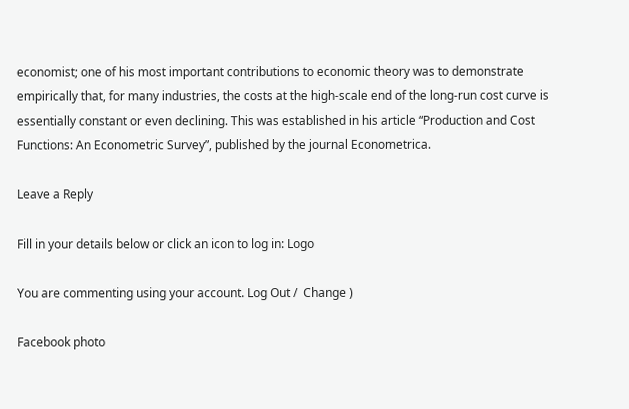economist; one of his most important contributions to economic theory was to demonstrate empirically that, for many industries, the costs at the high-scale end of the long-run cost curve is essentially constant or even declining. This was established in his article “Production and Cost Functions: An Econometric Survey”, published by the journal Econometrica.

Leave a Reply

Fill in your details below or click an icon to log in: Logo

You are commenting using your account. Log Out /  Change )

Facebook photo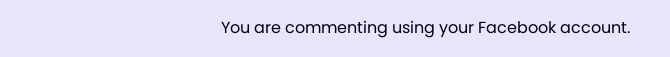You are commenting using your Facebook account.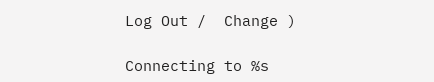Log Out /  Change )

Connecting to %s